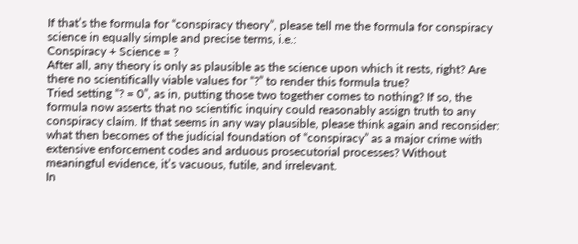If that’s the formula for “conspiracy theory”, please tell me the formula for conspiracy science in equally simple and precise terms, i.e.:
Conspiracy + Science = ?
After all, any theory is only as plausible as the science upon which it rests, right? Are there no scientifically viable values for “?” to render this formula true?
Tried setting “? = 0”, as in, putting those two together comes to nothing? If so, the formula now asserts that no scientific inquiry could reasonably assign truth to any conspiracy claim. If that seems in any way plausible, please think again and reconsider: what then becomes of the judicial foundation of “conspiracy” as a major crime with extensive enforcement codes and arduous prosecutorial processes? Without meaningful evidence, it’s vacuous, futile, and irrelevant.
In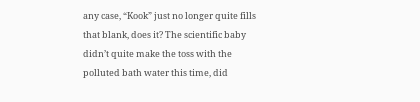any case, “Kook” just no longer quite fills that blank, does it? The scientific baby didn’t quite make the toss with the polluted bath water this time, did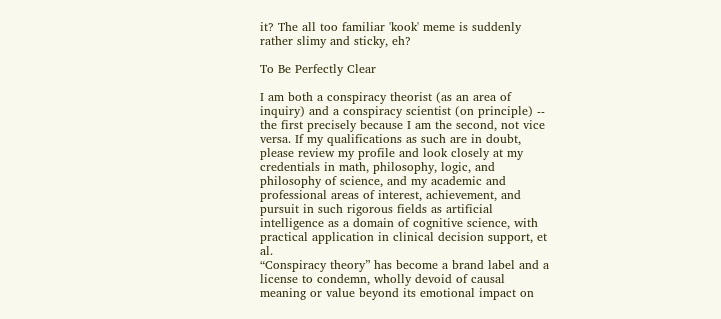it? The all too familiar 'kook' meme is suddenly rather slimy and sticky, eh?

To Be Perfectly Clear

I am both a conspiracy theorist (as an area of inquiry) and a conspiracy scientist (on principle) -- the first precisely because I am the second, not vice versa. If my qualifications as such are in doubt, please review my profile and look closely at my credentials in math, philosophy, logic, and philosophy of science, and my academic and professional areas of interest, achievement, and pursuit in such rigorous fields as artificial intelligence as a domain of cognitive science, with practical application in clinical decision support, et al.
“Conspiracy theory” has become a brand label and a license to condemn, wholly devoid of causal meaning or value beyond its emotional impact on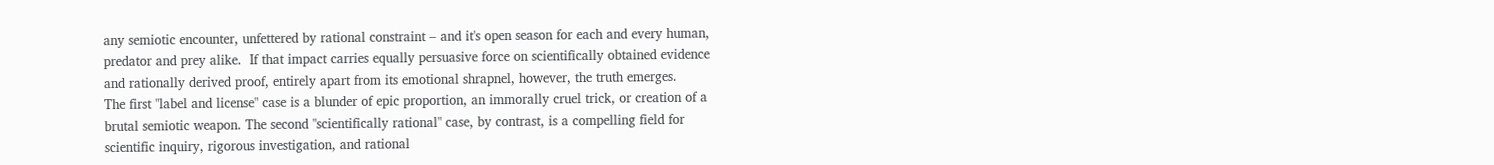any semiotic encounter, unfettered by rational constraint – and it's open season for each and every human, predator and prey alike.  If that impact carries equally persuasive force on scientifically obtained evidence and rationally derived proof, entirely apart from its emotional shrapnel, however, the truth emerges.
The first "label and license" case is a blunder of epic proportion, an immorally cruel trick, or creation of a brutal semiotic weapon. The second "scientifically rational" case, by contrast, is a compelling field for scientific inquiry, rigorous investigation, and rational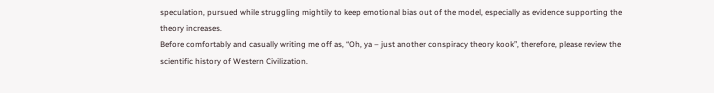speculation, pursued while struggling mightily to keep emotional bias out of the model, especially as evidence supporting the theory increases.
Before comfortably and casually writing me off as, “Oh, ya – just another conspiracy theory kook”, therefore, please review the scientific history of Western Civilization.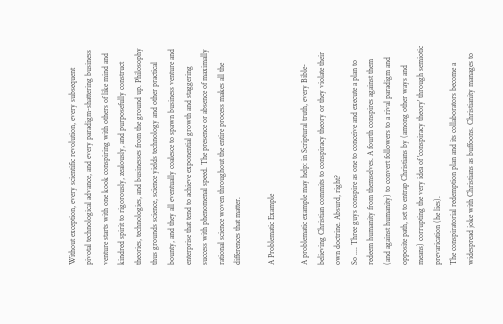Without exception, every scientific revolution, every subsequent pivotal technological advance, and every paradigm-shattering business venture starts with one kook conspiring with others of like mind and kindred spirit to rigorously, zealously, and purposefully construct theories, technologies, and businesses from the ground up. Philosophy thus grounds science, science yields technology and other practical bounty, and they all eventually coalesce to spawn business venture and enterprise that tend to achieve exponential growth and staggering success with phenomenal speed. The presence or absence of maximally rational science woven throughout the entire process makes all the differences that matter.

A Problematic Example

A problematic example may help: in Scriptural truth, every Bible-believing Christian commits to conspiracy theory or they violate their own doctrine. Absurd, right?
So .... Three guys conspire as one to conceive and execute a plan to redeem humanity from themselves. A fourth conspires against them (and against humanity) to convert followers to a rival paradigm and opposite path, set to entrap Christians by (among other ways and means) corrupting the very idea of 'conspiracy theory' through semiotic prevarication (he lies).
The conspiratorial redemption plan and its collaborators become a widespread joke with Christians as buffoons. Christianity manages to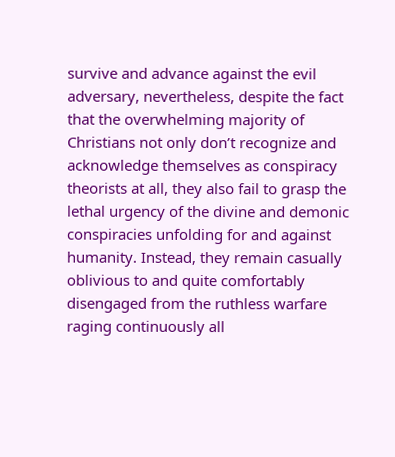survive and advance against the evil adversary, nevertheless, despite the fact that the overwhelming majority of Christians not only don’t recognize and acknowledge themselves as conspiracy theorists at all, they also fail to grasp the lethal urgency of the divine and demonic conspiracies unfolding for and against humanity. Instead, they remain casually oblivious to and quite comfortably disengaged from the ruthless warfare raging continuously all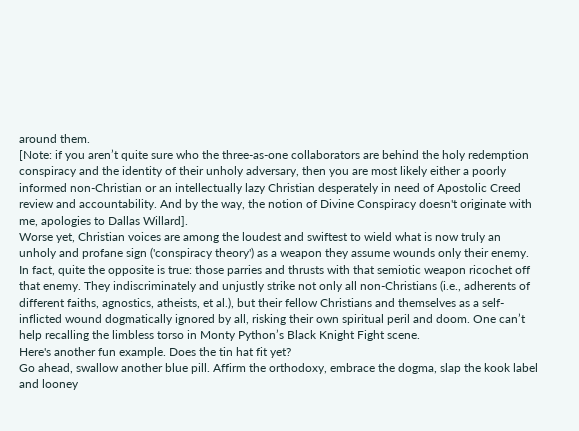around them.
[Note: if you aren’t quite sure who the three-as-one collaborators are behind the holy redemption conspiracy and the identity of their unholy adversary, then you are most likely either a poorly informed non-Christian or an intellectually lazy Christian desperately in need of Apostolic Creed review and accountability. And by the way, the notion of Divine Conspiracy doesn't originate with me, apologies to Dallas Willard].
Worse yet, Christian voices are among the loudest and swiftest to wield what is now truly an unholy and profane sign ('conspiracy theory') as a weapon they assume wounds only their enemy. In fact, quite the opposite is true: those parries and thrusts with that semiotic weapon ricochet off that enemy. They indiscriminately and unjustly strike not only all non-Christians (i.e., adherents of different faiths, agnostics, atheists, et al.), but their fellow Christians and themselves as a self-inflicted wound dogmatically ignored by all, risking their own spiritual peril and doom. One can’t help recalling the limbless torso in Monty Python’s Black Knight Fight scene.
Here's another fun example. Does the tin hat fit yet?
Go ahead, swallow another blue pill. Affirm the orthodoxy, embrace the dogma, slap the kook label and looney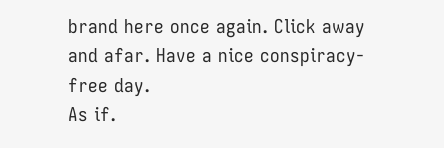brand here once again. Click away and afar. Have a nice conspiracy-free day.
As if.